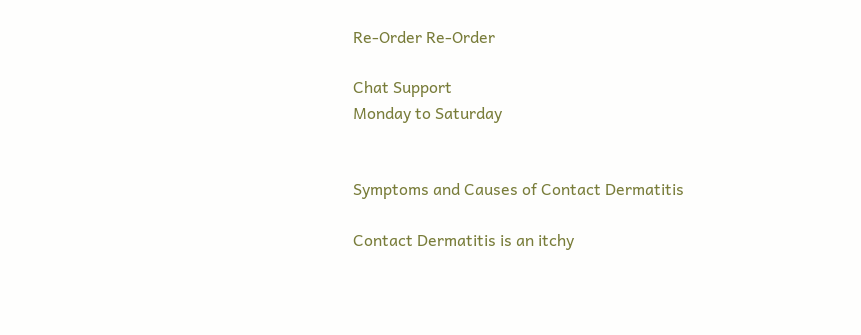Re-Order Re-Order

Chat Support
Monday to Saturday


Symptoms and Causes of Contact Dermatitis

Contact Dermatitis is an itchy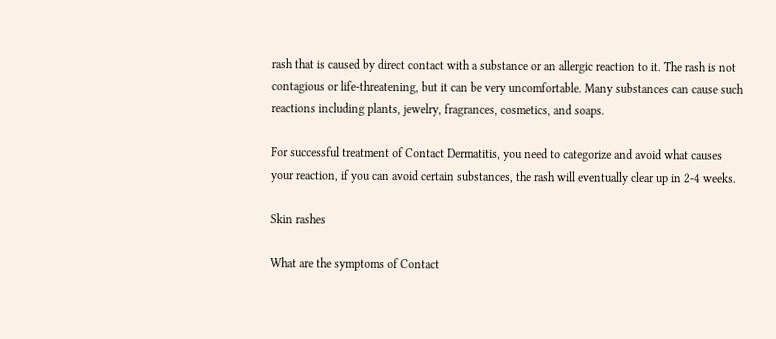rash that is caused by direct contact with a substance or an allergic reaction to it. The rash is not contagious or life-threatening, but it can be very uncomfortable. Many substances can cause such reactions including plants, jewelry, fragrances, cosmetics, and soaps.

For successful treatment of Contact Dermatitis, you need to categorize and avoid what causes your reaction, if you can avoid certain substances, the rash will eventually clear up in 2-4 weeks.

Skin rashes

What are the symptoms of Contact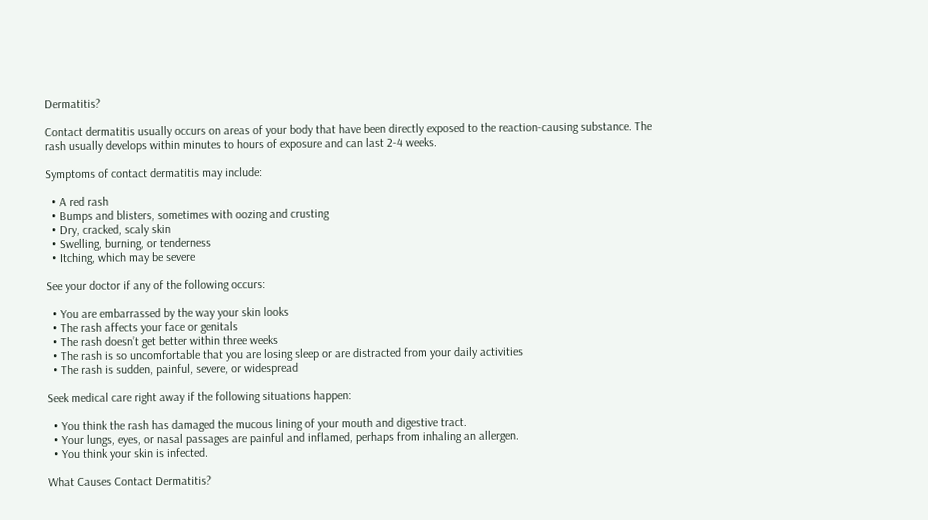Dermatitis?

Contact dermatitis usually occurs on areas of your body that have been directly exposed to the reaction-causing substance. The rash usually develops within minutes to hours of exposure and can last 2-4 weeks.

Symptoms of contact dermatitis may include:

  • A red rash
  • Bumps and blisters, sometimes with oozing and crusting
  • Dry, cracked, scaly skin
  • Swelling, burning, or tenderness
  • Itching, which may be severe

See your doctor if any of the following occurs:

  • You are embarrassed by the way your skin looks
  • The rash affects your face or genitals
  • The rash doesn’t get better within three weeks
  • The rash is so uncomfortable that you are losing sleep or are distracted from your daily activities
  • The rash is sudden, painful, severe, or widespread

Seek medical care right away if the following situations happen:

  • You think the rash has damaged the mucous lining of your mouth and digestive tract.
  • Your lungs, eyes, or nasal passages are painful and inflamed, perhaps from inhaling an allergen.
  • You think your skin is infected.

What Causes Contact Dermatitis?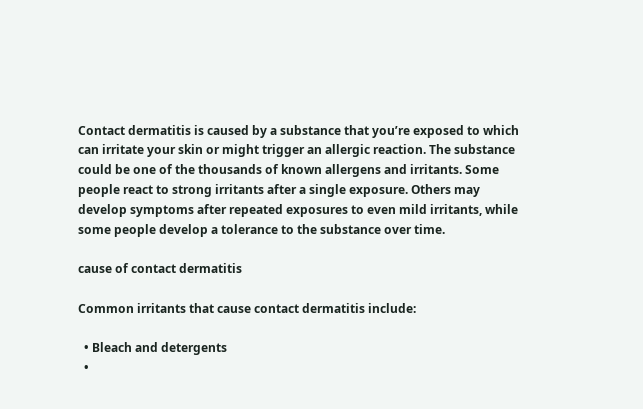Contact dermatitis is caused by a substance that you’re exposed to which can irritate your skin or might trigger an allergic reaction. The substance could be one of the thousands of known allergens and irritants. Some people react to strong irritants after a single exposure. Others may develop symptoms after repeated exposures to even mild irritants, while some people develop a tolerance to the substance over time.

cause of contact dermatitis

Common irritants that cause contact dermatitis include:

  • Bleach and detergents
  •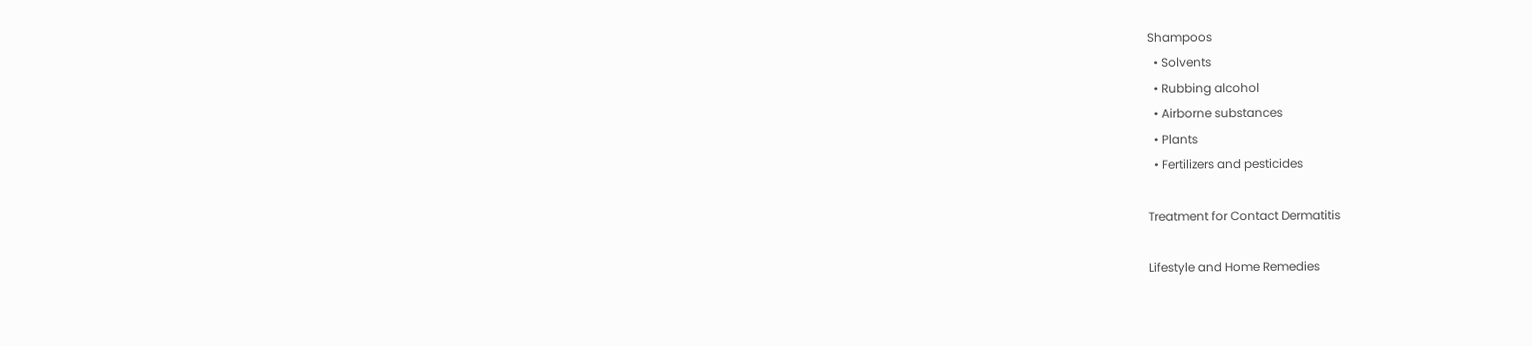Shampoos
  • Solvents
  • Rubbing alcohol
  • Airborne substances
  • Plants
  • Fertilizers and pesticides

Treatment for Contact Dermatitis

Lifestyle and Home Remedies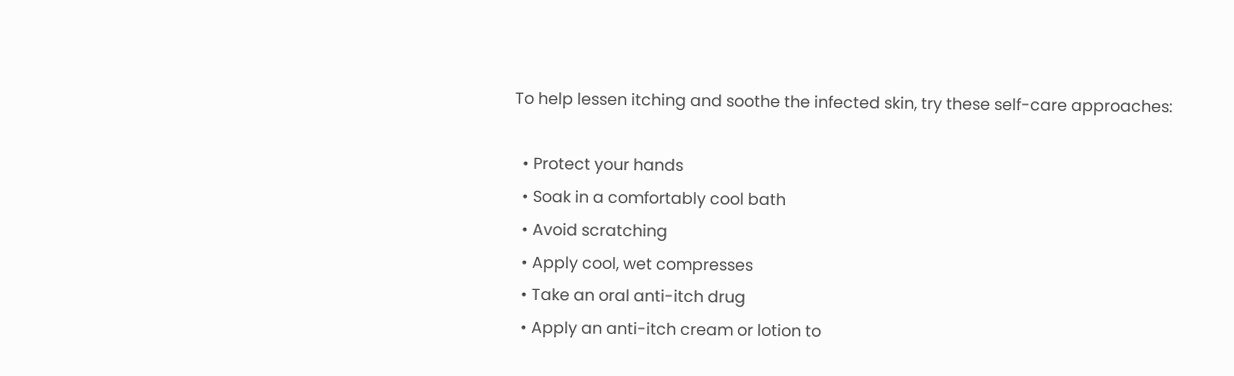To help lessen itching and soothe the infected skin, try these self-care approaches:

  • Protect your hands
  • Soak in a comfortably cool bath
  • Avoid scratching
  • Apply cool, wet compresses
  • Take an oral anti-itch drug
  • Apply an anti-itch cream or lotion to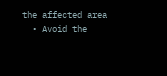the affected area
  • Avoid the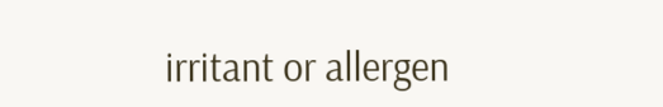irritant or allergen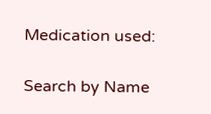Medication used:

Search by Name